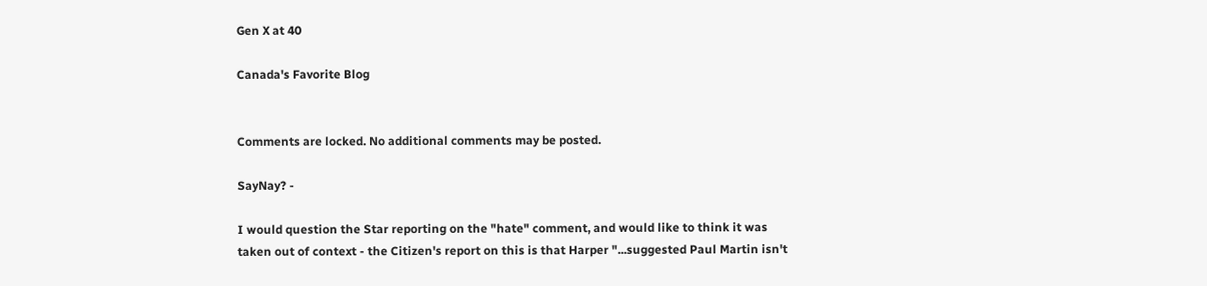Gen X at 40

Canada's Favorite Blog


Comments are locked. No additional comments may be posted.

SayNay? -

I would question the Star reporting on the "hate" comment, and would like to think it was taken out of context - the Citizen's report on this is that Harper "...suggested Paul Martin isn't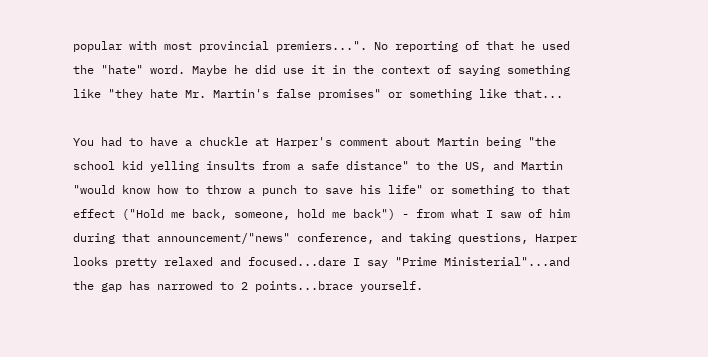popular with most provincial premiers...". No reporting of that he used the "hate" word. Maybe he did use it in the context of saying something like "they hate Mr. Martin's false promises" or something like that...

You had to have a chuckle at Harper's comment about Martin being "the school kid yelling insults from a safe distance" to the US, and Martin "would know how to throw a punch to save his life" or something to that effect ("Hold me back, someone, hold me back") - from what I saw of him during that announcement/"news" conference, and taking questions, Harper looks pretty relaxed and focused...dare I say "Prime Ministerial"...and the gap has narrowed to 2 points...brace yourself.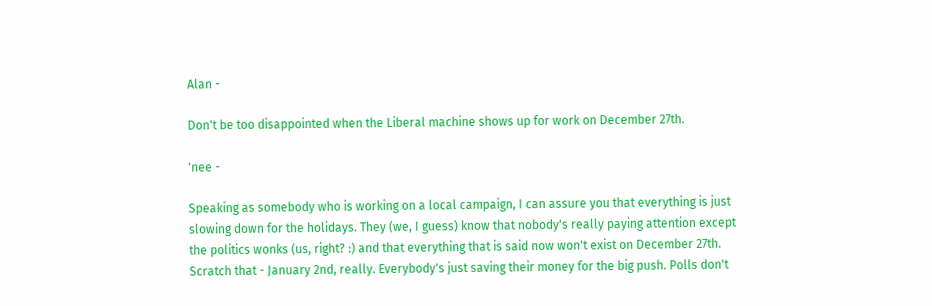Alan -

Don't be too disappointed when the Liberal machine shows up for work on December 27th.

'nee -

Speaking as somebody who is working on a local campaign, I can assure you that everything is just slowing down for the holidays. They (we, I guess) know that nobody's really paying attention except the politics wonks (us, right? :) and that everything that is said now won't exist on December 27th. Scratch that - January 2nd, really. Everybody's just saving their money for the big push. Polls don't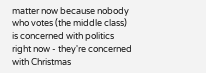matter now because nobody who votes (the middle class) is concerned with politics right now - they're concerned with Christmas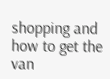shopping and how to get the van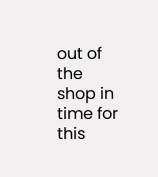out of the shop in time for this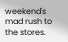weekend's mad rush to the stores.